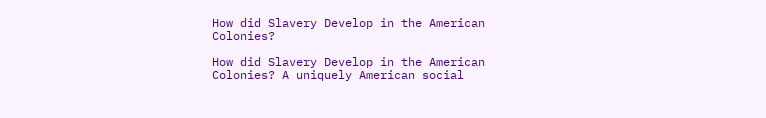How did Slavery Develop in the American Colonies?

How did Slavery Develop in the American Colonies? A uniquely American social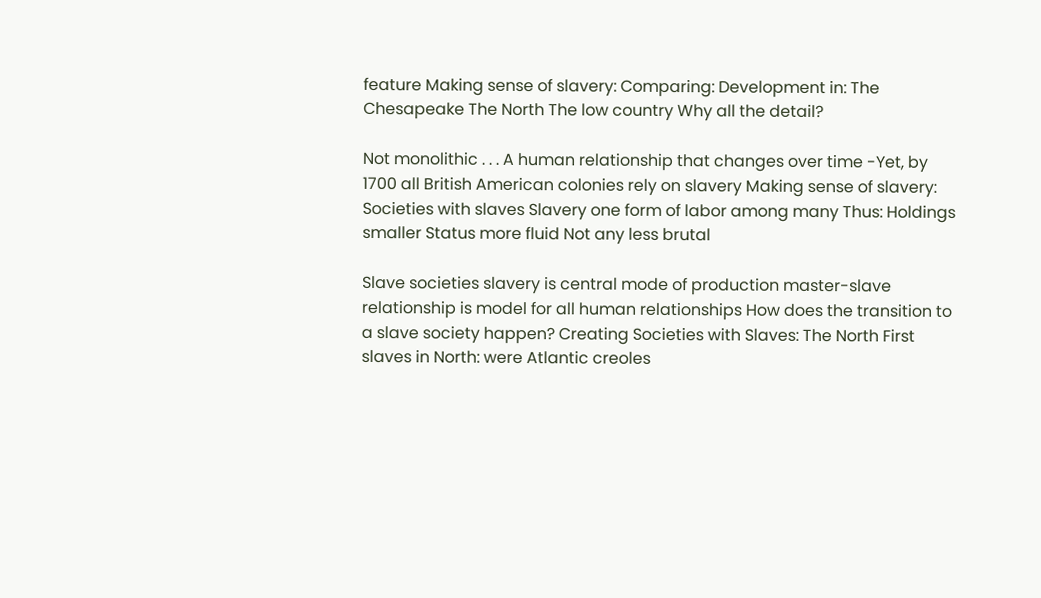feature Making sense of slavery: Comparing: Development in: The Chesapeake The North The low country Why all the detail?

Not monolithic . . . A human relationship that changes over time -Yet, by 1700 all British American colonies rely on slavery Making sense of slavery: Societies with slaves Slavery one form of labor among many Thus: Holdings smaller Status more fluid Not any less brutal

Slave societies slavery is central mode of production master-slave relationship is model for all human relationships How does the transition to a slave society happen? Creating Societies with Slaves: The North First slaves in North: were Atlantic creoles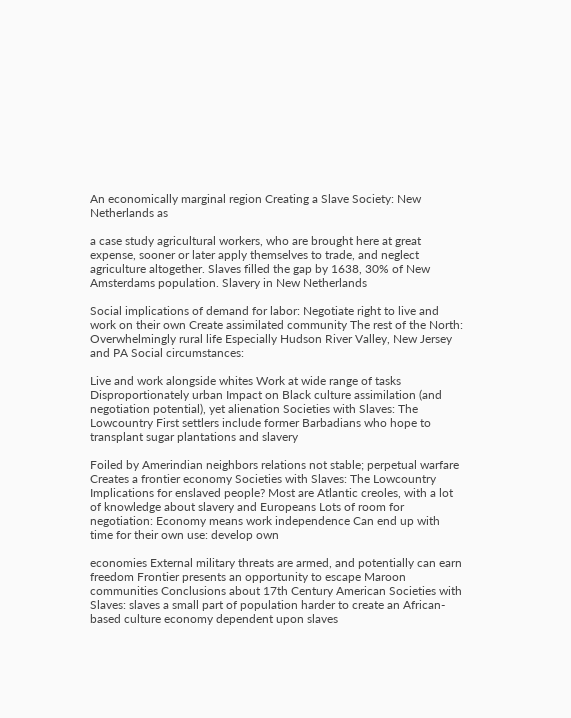An economically marginal region Creating a Slave Society: New Netherlands as

a case study agricultural workers, who are brought here at great expense, sooner or later apply themselves to trade, and neglect agriculture altogether. Slaves filled the gap by 1638, 30% of New Amsterdams population. Slavery in New Netherlands

Social implications of demand for labor: Negotiate right to live and work on their own Create assimilated community The rest of the North: Overwhelmingly rural life Especially Hudson River Valley, New Jersey and PA Social circumstances:

Live and work alongside whites Work at wide range of tasks Disproportionately urban Impact on Black culture assimilation (and negotiation potential), yet alienation Societies with Slaves: The Lowcountry First settlers include former Barbadians who hope to transplant sugar plantations and slavery

Foiled by Amerindian neighbors relations not stable; perpetual warfare Creates a frontier economy Societies with Slaves: The Lowcountry Implications for enslaved people? Most are Atlantic creoles, with a lot of knowledge about slavery and Europeans Lots of room for negotiation: Economy means work independence Can end up with time for their own use: develop own

economies External military threats are armed, and potentially can earn freedom Frontier presents an opportunity to escape Maroon communities Conclusions about 17th Century American Societies with Slaves: slaves a small part of population harder to create an African-based culture economy dependent upon slaves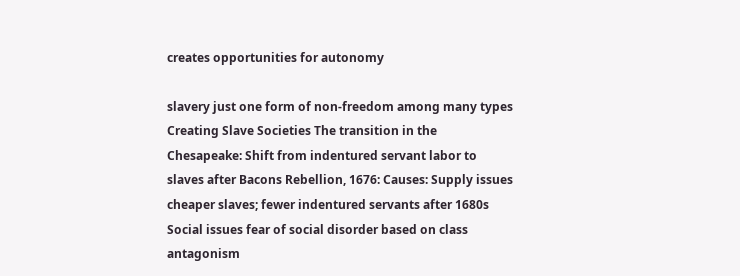creates opportunities for autonomy

slavery just one form of non-freedom among many types Creating Slave Societies The transition in the Chesapeake: Shift from indentured servant labor to slaves after Bacons Rebellion, 1676: Causes: Supply issues cheaper slaves; fewer indentured servants after 1680s Social issues fear of social disorder based on class antagonism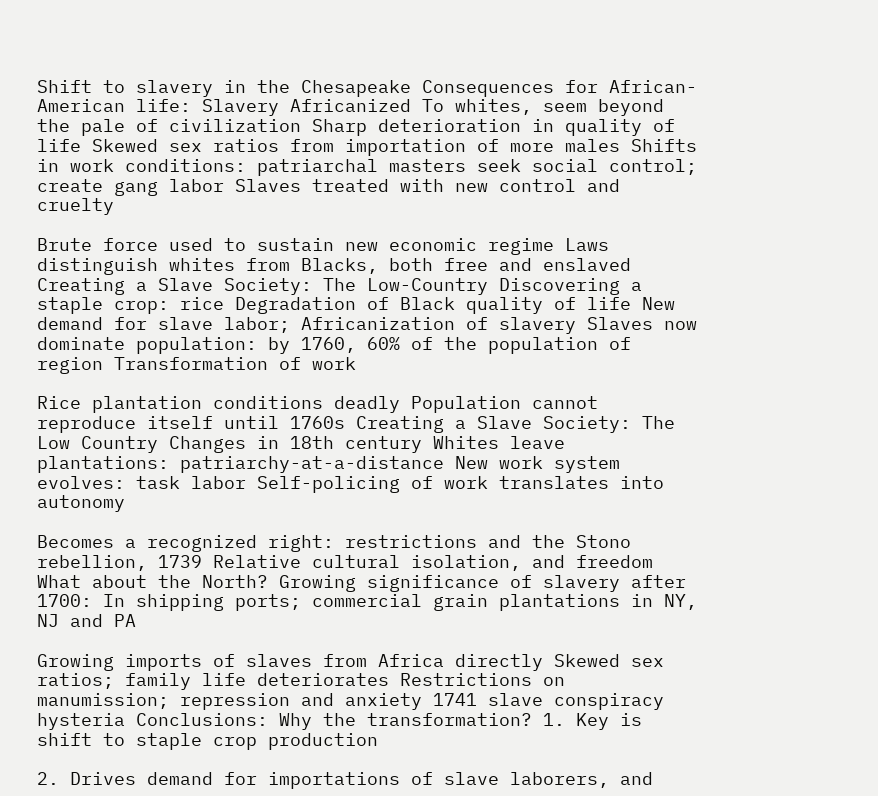Shift to slavery in the Chesapeake Consequences for African-American life: Slavery Africanized To whites, seem beyond the pale of civilization Sharp deterioration in quality of life Skewed sex ratios from importation of more males Shifts in work conditions: patriarchal masters seek social control; create gang labor Slaves treated with new control and cruelty

Brute force used to sustain new economic regime Laws distinguish whites from Blacks, both free and enslaved Creating a Slave Society: The Low-Country Discovering a staple crop: rice Degradation of Black quality of life New demand for slave labor; Africanization of slavery Slaves now dominate population: by 1760, 60% of the population of region Transformation of work

Rice plantation conditions deadly Population cannot reproduce itself until 1760s Creating a Slave Society: The Low Country Changes in 18th century Whites leave plantations: patriarchy-at-a-distance New work system evolves: task labor Self-policing of work translates into autonomy

Becomes a recognized right: restrictions and the Stono rebellion, 1739 Relative cultural isolation, and freedom What about the North? Growing significance of slavery after 1700: In shipping ports; commercial grain plantations in NY, NJ and PA

Growing imports of slaves from Africa directly Skewed sex ratios; family life deteriorates Restrictions on manumission; repression and anxiety 1741 slave conspiracy hysteria Conclusions: Why the transformation? 1. Key is shift to staple crop production

2. Drives demand for importations of slave laborers, and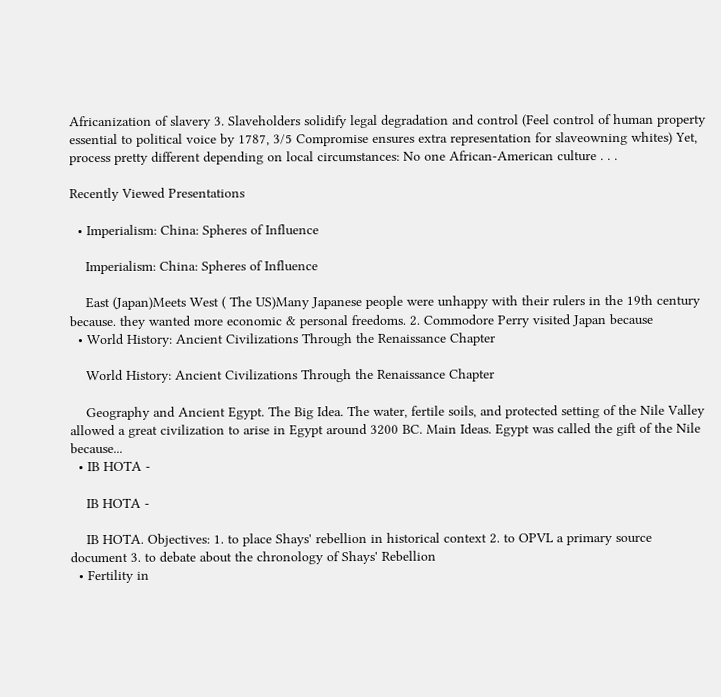Africanization of slavery 3. Slaveholders solidify legal degradation and control (Feel control of human property essential to political voice by 1787, 3/5 Compromise ensures extra representation for slaveowning whites) Yet, process pretty different depending on local circumstances: No one African-American culture . . .

Recently Viewed Presentations

  • Imperialism: China: Spheres of Influence

    Imperialism: China: Spheres of Influence

    East (Japan)Meets West ( The US)Many Japanese people were unhappy with their rulers in the 19th century because. they wanted more economic & personal freedoms. 2. Commodore Perry visited Japan because
  • World History: Ancient Civilizations Through the Renaissance Chapter

    World History: Ancient Civilizations Through the Renaissance Chapter

    Geography and Ancient Egypt. The Big Idea. The water, fertile soils, and protected setting of the Nile Valley allowed a great civilization to arise in Egypt around 3200 BC. Main Ideas. Egypt was called the gift of the Nile because...
  • IB HOTA -

    IB HOTA -

    IB HOTA. Objectives: 1. to place Shays' rebellion in historical context 2. to OPVL a primary source document 3. to debate about the chronology of Shays' Rebellion
  • Fertility in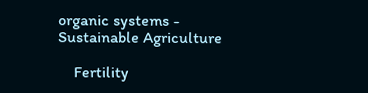organic systems - Sustainable Agriculture

    Fertility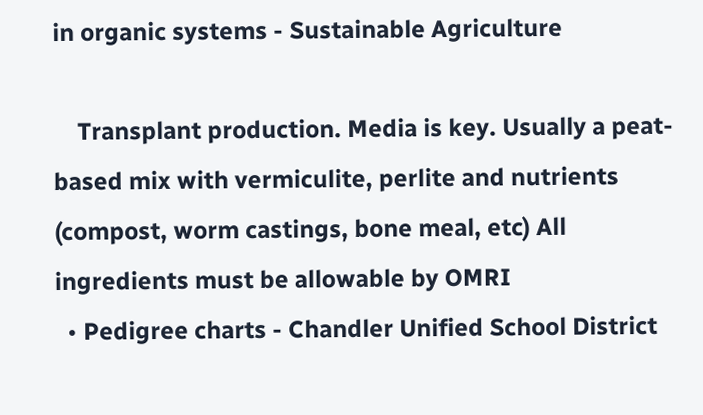in organic systems - Sustainable Agriculture

    Transplant production. Media is key. Usually a peat-based mix with vermiculite, perlite and nutrients (compost, worm castings, bone meal, etc) All ingredients must be allowable by OMRI
  • Pedigree charts - Chandler Unified School District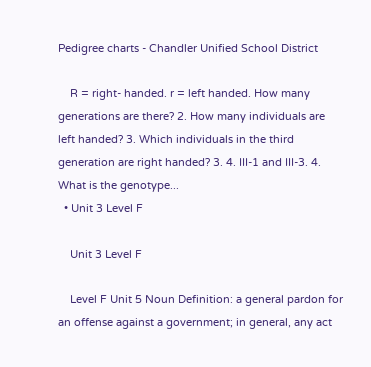Pedigree charts - Chandler Unified School District

    R = right- handed. r = left handed. How many generations are there? 2. How many individuals are left handed? 3. Which individuals in the third generation are right handed? 3. 4. III-1 and III-3. 4. What is the genotype...
  • Unit 3 Level F

    Unit 3 Level F

    Level F Unit 5 Noun Definition: a general pardon for an offense against a government; in general, any act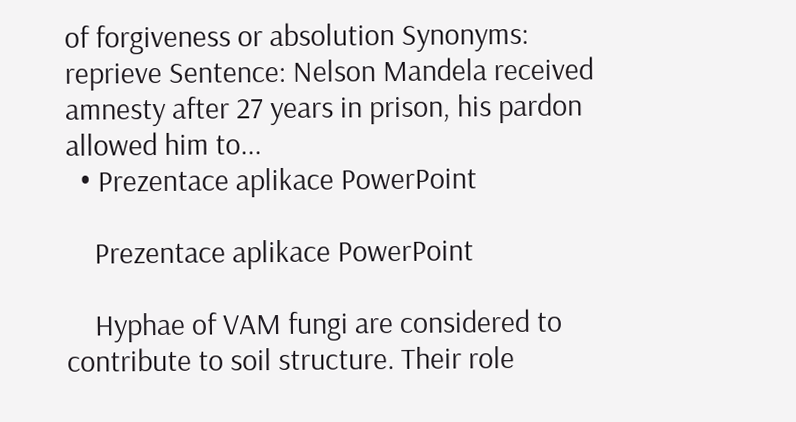of forgiveness or absolution Synonyms: reprieve Sentence: Nelson Mandela received amnesty after 27 years in prison, his pardon allowed him to...
  • Prezentace aplikace PowerPoint

    Prezentace aplikace PowerPoint

    Hyphae of VAM fungi are considered to contribute to soil structure. Their role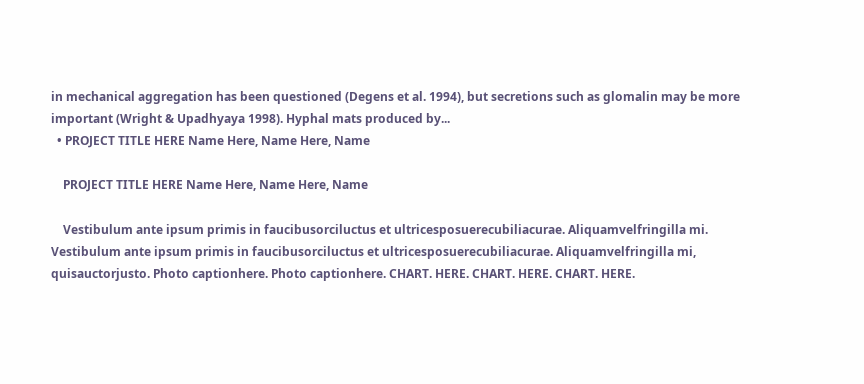in mechanical aggregation has been questioned (Degens et al. 1994), but secretions such as glomalin may be more important (Wright & Upadhyaya 1998). Hyphal mats produced by...
  • PROJECT TITLE HERE Name Here, Name Here, Name

    PROJECT TITLE HERE Name Here, Name Here, Name

    Vestibulum ante ipsum primis in faucibusorciluctus et ultricesposuerecubiliacurae. Aliquamvelfringilla mi. Vestibulum ante ipsum primis in faucibusorciluctus et ultricesposuerecubiliacurae. Aliquamvelfringilla mi, quisauctorjusto. Photo captionhere. Photo captionhere. CHART. HERE. CHART. HERE. CHART. HERE.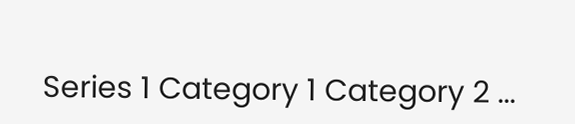Series 1 Category 1 Category 2 ...